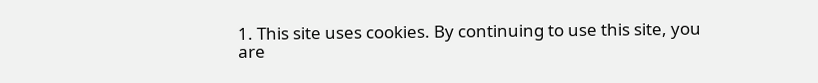1. This site uses cookies. By continuing to use this site, you are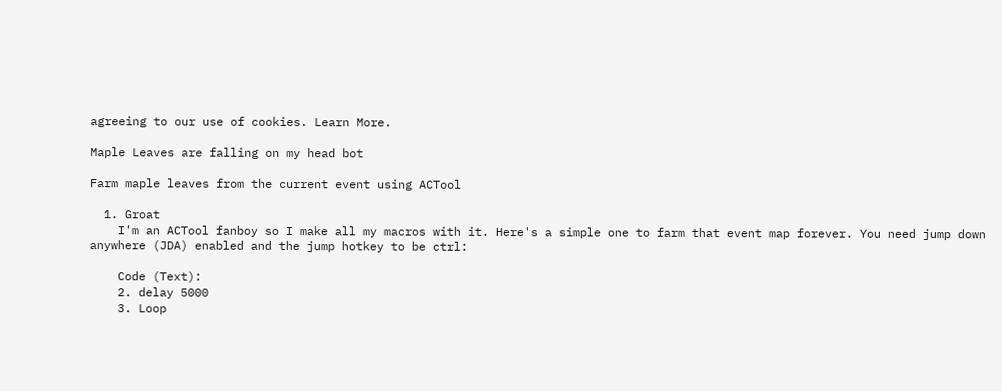agreeing to our use of cookies. Learn More.

Maple Leaves are falling on my head bot

Farm maple leaves from the current event using ACTool

  1. Groat
    I'm an ACTool fanboy so I make all my macros with it. Here's a simple one to farm that event map forever. You need jump down anywhere (JDA) enabled and the jump hotkey to be ctrl:

    Code (Text):
    2. delay 5000
    3. Loop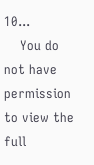10...
    You do not have permission to view the full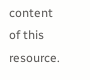content of this resource.